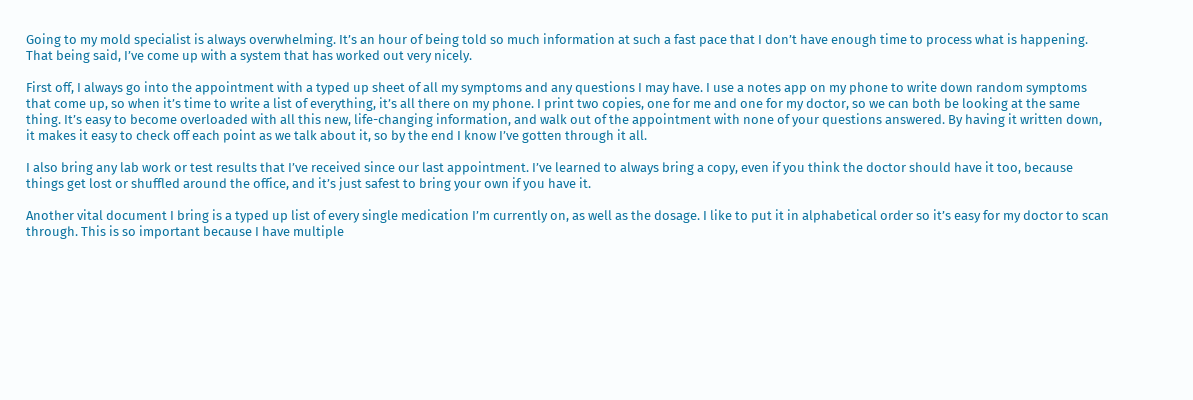Going to my mold specialist is always overwhelming. It’s an hour of being told so much information at such a fast pace that I don’t have enough time to process what is happening. That being said, I’ve come up with a system that has worked out very nicely.

First off, I always go into the appointment with a typed up sheet of all my symptoms and any questions I may have. I use a notes app on my phone to write down random symptoms that come up, so when it’s time to write a list of everything, it’s all there on my phone. I print two copies, one for me and one for my doctor, so we can both be looking at the same thing. It’s easy to become overloaded with all this new, life-changing information, and walk out of the appointment with none of your questions answered. By having it written down, it makes it easy to check off each point as we talk about it, so by the end I know I’ve gotten through it all.

I also bring any lab work or test results that I’ve received since our last appointment. I’ve learned to always bring a copy, even if you think the doctor should have it too, because things get lost or shuffled around the office, and it’s just safest to bring your own if you have it.

Another vital document I bring is a typed up list of every single medication I’m currently on, as well as the dosage. I like to put it in alphabetical order so it’s easy for my doctor to scan through. This is so important because I have multiple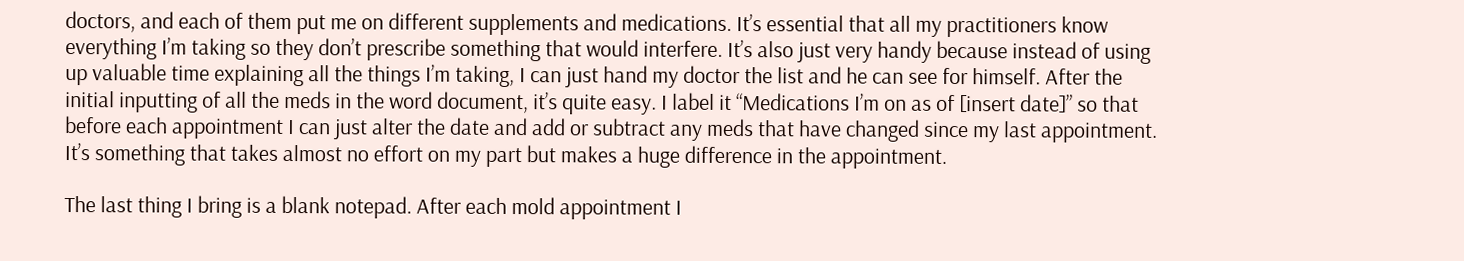doctors, and each of them put me on different supplements and medications. It’s essential that all my practitioners know everything I’m taking so they don’t prescribe something that would interfere. It’s also just very handy because instead of using up valuable time explaining all the things I’m taking, I can just hand my doctor the list and he can see for himself. After the initial inputting of all the meds in the word document, it’s quite easy. I label it “Medications I’m on as of [insert date]” so that before each appointment I can just alter the date and add or subtract any meds that have changed since my last appointment. It’s something that takes almost no effort on my part but makes a huge difference in the appointment.

The last thing I bring is a blank notepad. After each mold appointment I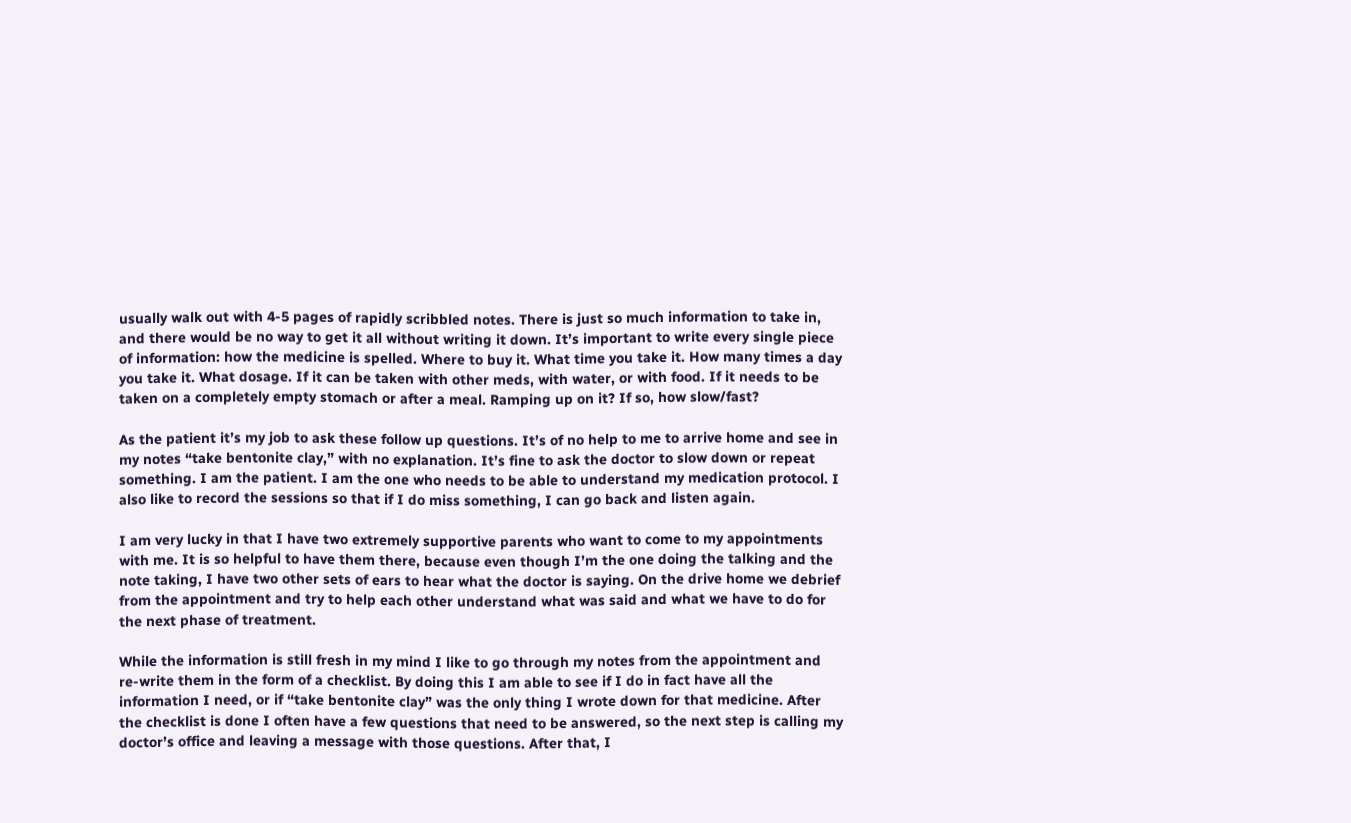usually walk out with 4-5 pages of rapidly scribbled notes. There is just so much information to take in, and there would be no way to get it all without writing it down. It’s important to write every single piece of information: how the medicine is spelled. Where to buy it. What time you take it. How many times a day you take it. What dosage. If it can be taken with other meds, with water, or with food. If it needs to be taken on a completely empty stomach or after a meal. Ramping up on it? If so, how slow/fast?

As the patient it’s my job to ask these follow up questions. It’s of no help to me to arrive home and see in my notes “take bentonite clay,” with no explanation. It’s fine to ask the doctor to slow down or repeat something. I am the patient. I am the one who needs to be able to understand my medication protocol. I also like to record the sessions so that if I do miss something, I can go back and listen again.

I am very lucky in that I have two extremely supportive parents who want to come to my appointments with me. It is so helpful to have them there, because even though I’m the one doing the talking and the note taking, I have two other sets of ears to hear what the doctor is saying. On the drive home we debrief from the appointment and try to help each other understand what was said and what we have to do for the next phase of treatment.

While the information is still fresh in my mind I like to go through my notes from the appointment and re-write them in the form of a checklist. By doing this I am able to see if I do in fact have all the information I need, or if “take bentonite clay” was the only thing I wrote down for that medicine. After the checklist is done I often have a few questions that need to be answered, so the next step is calling my doctor’s office and leaving a message with those questions. After that, I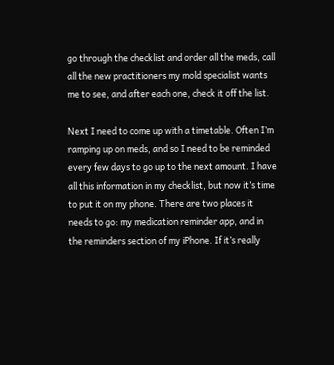go through the checklist and order all the meds, call all the new practitioners my mold specialist wants me to see, and after each one, check it off the list.

Next I need to come up with a timetable. Often I’m ramping up on meds, and so I need to be reminded every few days to go up to the next amount. I have all this information in my checklist, but now it’s time to put it on my phone. There are two places it needs to go: my medication reminder app, and in the reminders section of my iPhone. If it’s really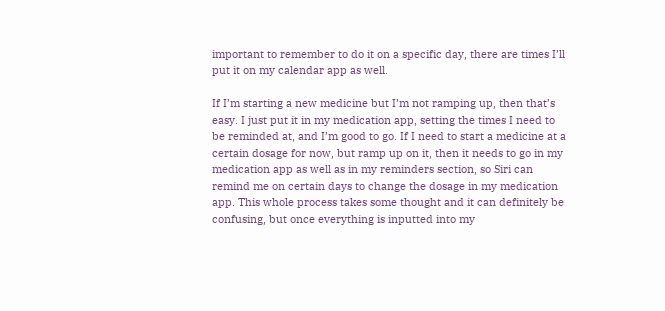important to remember to do it on a specific day, there are times I’ll put it on my calendar app as well.

If I’m starting a new medicine but I’m not ramping up, then that’s easy. I just put it in my medication app, setting the times I need to be reminded at, and I’m good to go. If I need to start a medicine at a certain dosage for now, but ramp up on it, then it needs to go in my medication app as well as in my reminders section, so Siri can remind me on certain days to change the dosage in my medication app. This whole process takes some thought and it can definitely be confusing, but once everything is inputted into my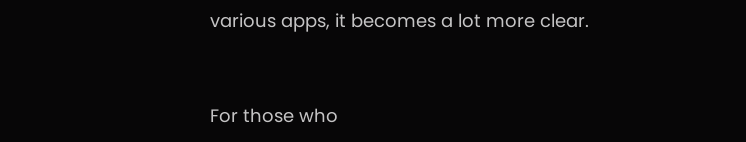various apps, it becomes a lot more clear.


For those who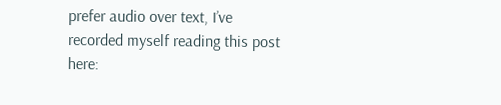prefer audio over text, I’ve recorded myself reading this post here: